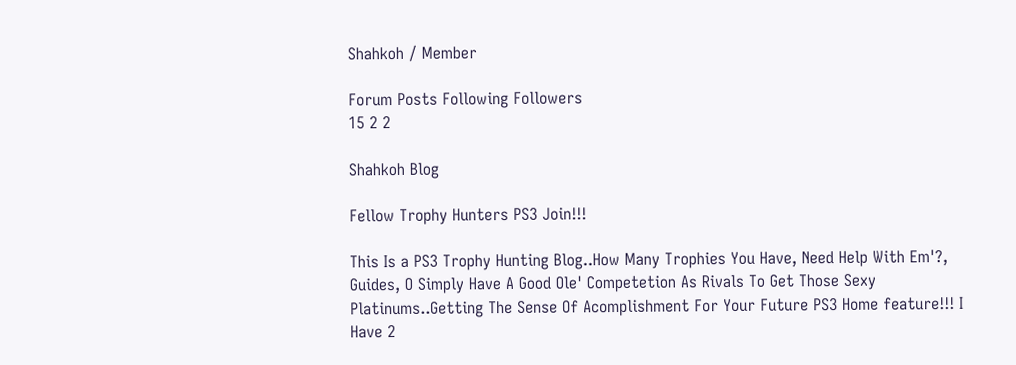Shahkoh / Member

Forum Posts Following Followers
15 2 2

Shahkoh Blog

Fellow Trophy Hunters PS3 Join!!!

This Is a PS3 Trophy Hunting Blog..How Many Trophies You Have, Need Help With Em'?, Guides, O Simply Have A Good Ole' Competetion As Rivals To Get Those Sexy Platinums..Getting The Sense Of Acomplishment For Your Future PS3 Home feature!!! I Have 2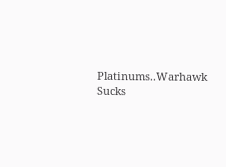Platinums..Warhawk Sucks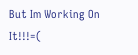But Im Working On It!!!=(